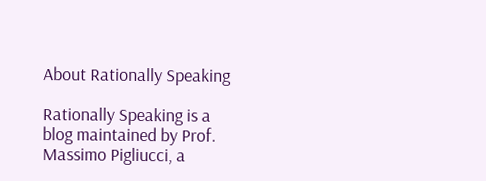About Rationally Speaking

Rationally Speaking is a blog maintained by Prof. Massimo Pigliucci, a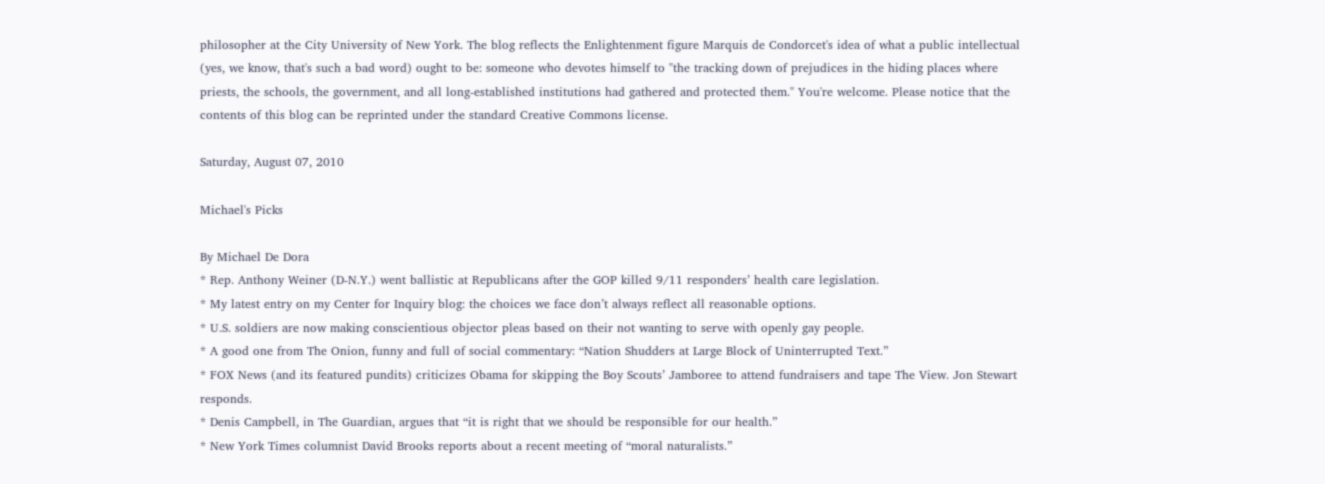philosopher at the City University of New York. The blog reflects the Enlightenment figure Marquis de Condorcet's idea of what a public intellectual (yes, we know, that's such a bad word) ought to be: someone who devotes himself to "the tracking down of prejudices in the hiding places where priests, the schools, the government, and all long-established institutions had gathered and protected them." You're welcome. Please notice that the contents of this blog can be reprinted under the standard Creative Commons license.

Saturday, August 07, 2010

Michael's Picks

By Michael De Dora
* Rep. Anthony Weiner (D-N.Y.) went ballistic at Republicans after the GOP killed 9/11 responders’ health care legislation.
* My latest entry on my Center for Inquiry blog: the choices we face don’t always reflect all reasonable options.
* U.S. soldiers are now making conscientious objector pleas based on their not wanting to serve with openly gay people.
* A good one from The Onion, funny and full of social commentary: “Nation Shudders at Large Block of Uninterrupted Text.”
* FOX News (and its featured pundits) criticizes Obama for skipping the Boy Scouts’ Jamboree to attend fundraisers and tape The View. Jon Stewart responds.
* Denis Campbell, in The Guardian, argues that “it is right that we should be responsible for our health.”
* New York Times columnist David Brooks reports about a recent meeting of “moral naturalists.”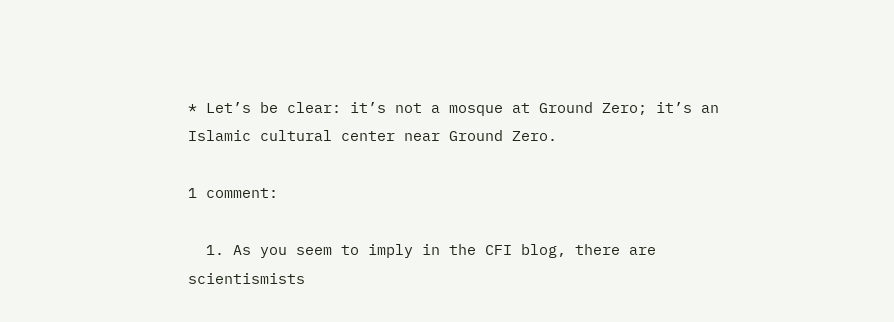* Let’s be clear: it’s not a mosque at Ground Zero; it’s an Islamic cultural center near Ground Zero.

1 comment:

  1. As you seem to imply in the CFI blog, there are scientismists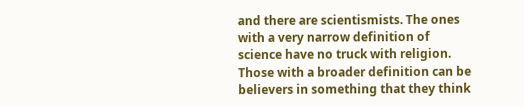and there are scientismists. The ones with a very narrow definition of science have no truck with religion. Those with a broader definition can be believers in something that they think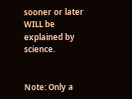sooner or later WILL be explained by science.


Note: Only a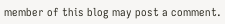member of this blog may post a comment.